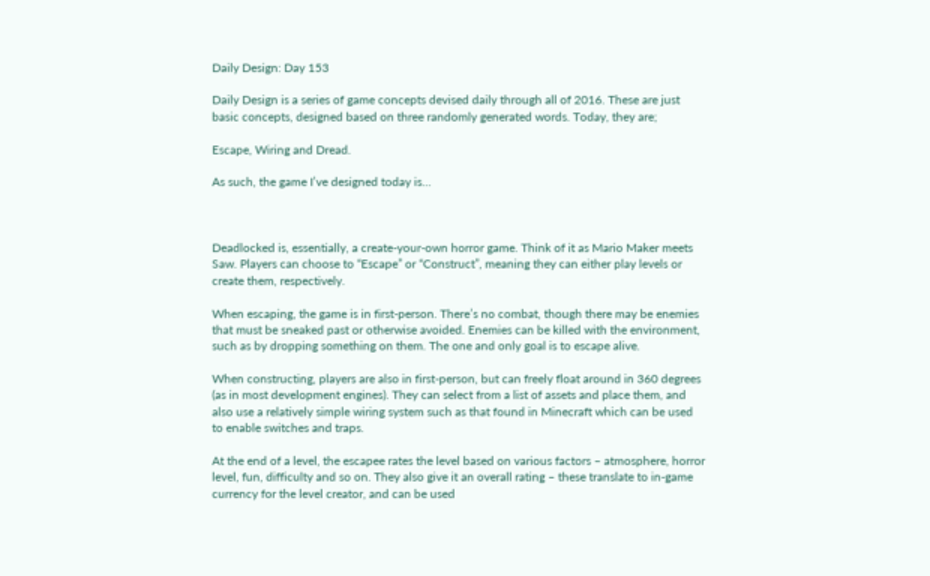Daily Design: Day 153

Daily Design is a series of game concepts devised daily through all of 2016. These are just basic concepts, designed based on three randomly generated words. Today, they are;

Escape, Wiring and Dread.

As such, the game I’ve designed today is…



Deadlocked is, essentially, a create-your-own horror game. Think of it as Mario Maker meets Saw. Players can choose to “Escape” or “Construct”, meaning they can either play levels or create them, respectively.

When escaping, the game is in first-person. There’s no combat, though there may be enemies that must be sneaked past or otherwise avoided. Enemies can be killed with the environment, such as by dropping something on them. The one and only goal is to escape alive.

When constructing, players are also in first-person, but can freely float around in 360 degrees (as in most development engines). They can select from a list of assets and place them, and also use a relatively simple wiring system such as that found in Minecraft which can be used to enable switches and traps.

At the end of a level, the escapee rates the level based on various factors – atmosphere, horror level, fun, difficulty and so on. They also give it an overall rating – these translate to in-game currency for the level creator, and can be used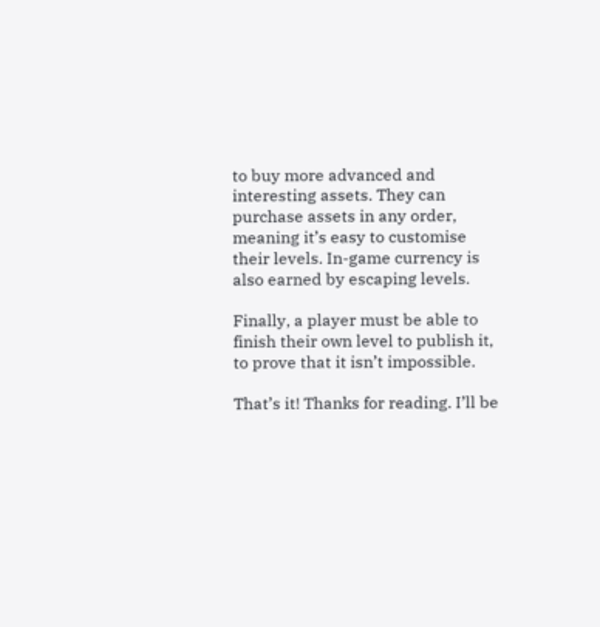to buy more advanced and interesting assets. They can purchase assets in any order, meaning it’s easy to customise their levels. In-game currency is also earned by escaping levels.

Finally, a player must be able to finish their own level to publish it, to prove that it isn’t impossible.

That’s it! Thanks for reading. I’ll be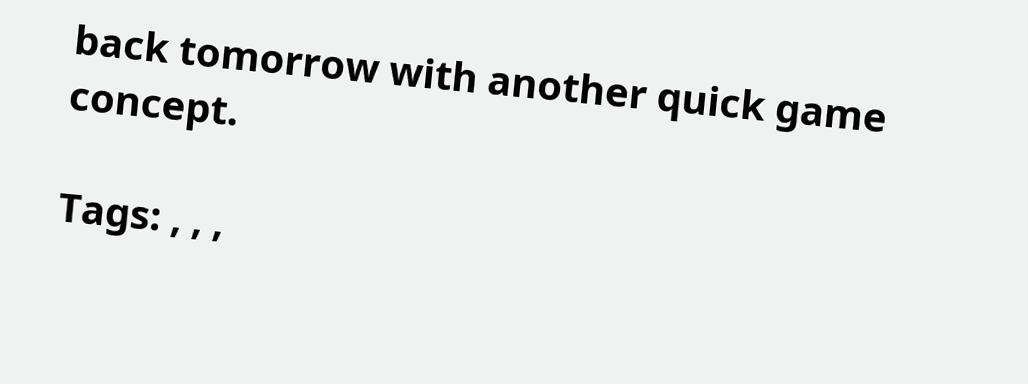back tomorrow with another quick game concept.

Tags: , , ,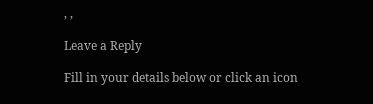, ,

Leave a Reply

Fill in your details below or click an icon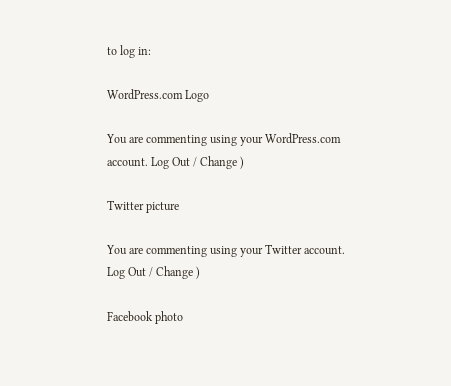to log in:

WordPress.com Logo

You are commenting using your WordPress.com account. Log Out / Change )

Twitter picture

You are commenting using your Twitter account. Log Out / Change )

Facebook photo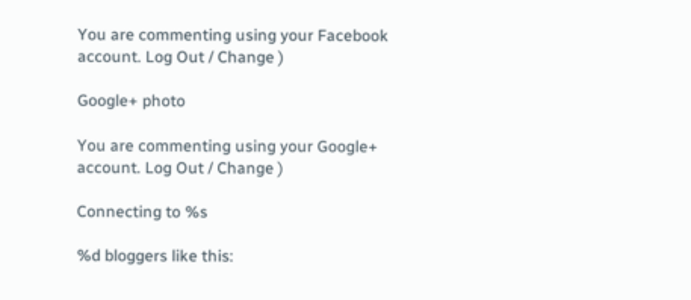You are commenting using your Facebook account. Log Out / Change )

Google+ photo

You are commenting using your Google+ account. Log Out / Change )

Connecting to %s

%d bloggers like this: